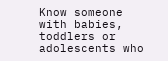Know someone with babies, toddlers or adolescents who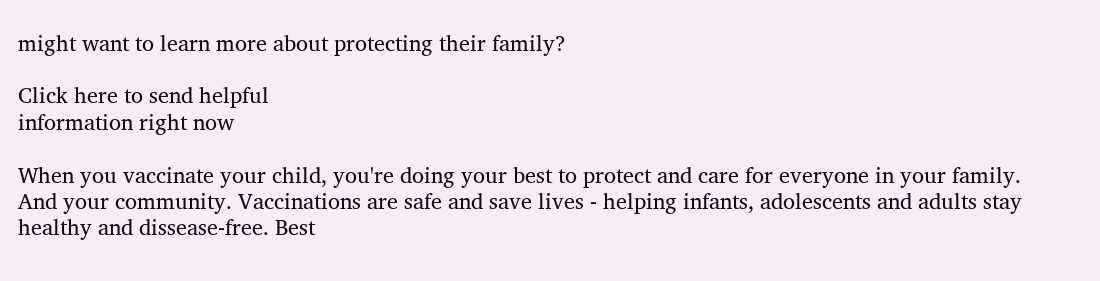might want to learn more about protecting their family?

Click here to send helpful
information right now

When you vaccinate your child, you're doing your best to protect and care for everyone in your family. And your community. Vaccinations are safe and save lives - helping infants, adolescents and adults stay healthy and dissease-free. Best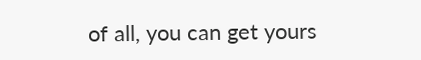of all, you can get yours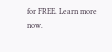for FREE. Learn more now.